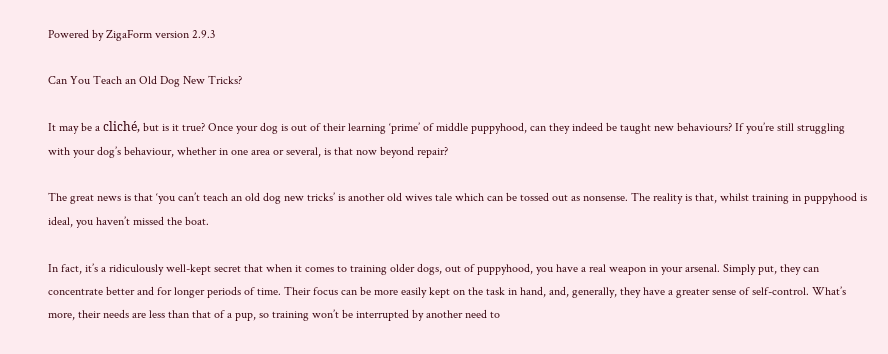Powered by ZigaForm version 2.9.3

Can You Teach an Old Dog New Tricks?

It may be a cliché, but is it true? Once your dog is out of their learning ‘prime’ of middle puppyhood, can they indeed be taught new behaviours? If you’re still struggling with your dog’s behaviour, whether in one area or several, is that now beyond repair?

The great news is that ‘you can’t teach an old dog new tricks’ is another old wives tale which can be tossed out as nonsense. The reality is that, whilst training in puppyhood is ideal, you haven’t missed the boat.

In fact, it’s a ridiculously well-kept secret that when it comes to training older dogs, out of puppyhood, you have a real weapon in your arsenal. Simply put, they can concentrate better and for longer periods of time. Their focus can be more easily kept on the task in hand, and, generally, they have a greater sense of self-control. What’s more, their needs are less than that of a pup, so training won’t be interrupted by another need to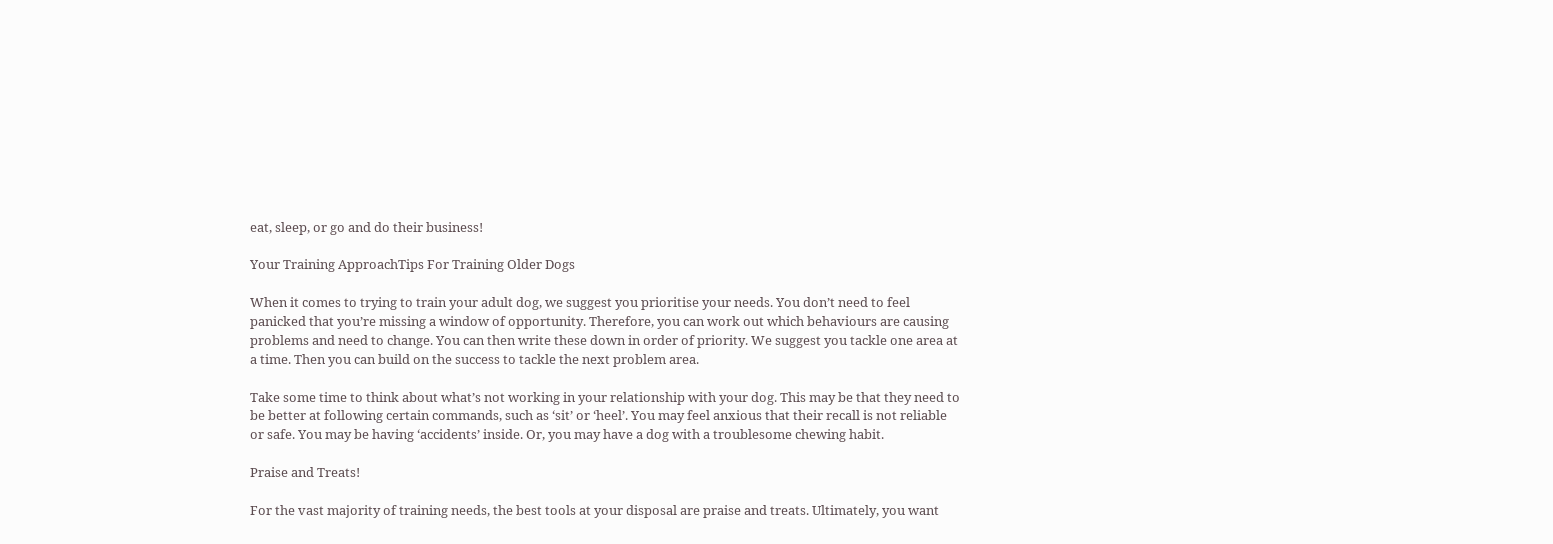eat, sleep, or go and do their business!

Your Training ApproachTips For Training Older Dogs

When it comes to trying to train your adult dog, we suggest you prioritise your needs. You don’t need to feel panicked that you’re missing a window of opportunity. Therefore, you can work out which behaviours are causing problems and need to change. You can then write these down in order of priority. We suggest you tackle one area at a time. Then you can build on the success to tackle the next problem area.

Take some time to think about what’s not working in your relationship with your dog. This may be that they need to be better at following certain commands, such as ‘sit’ or ‘heel’. You may feel anxious that their recall is not reliable or safe. You may be having ‘accidents’ inside. Or, you may have a dog with a troublesome chewing habit.

Praise and Treats!

For the vast majority of training needs, the best tools at your disposal are praise and treats. Ultimately, you want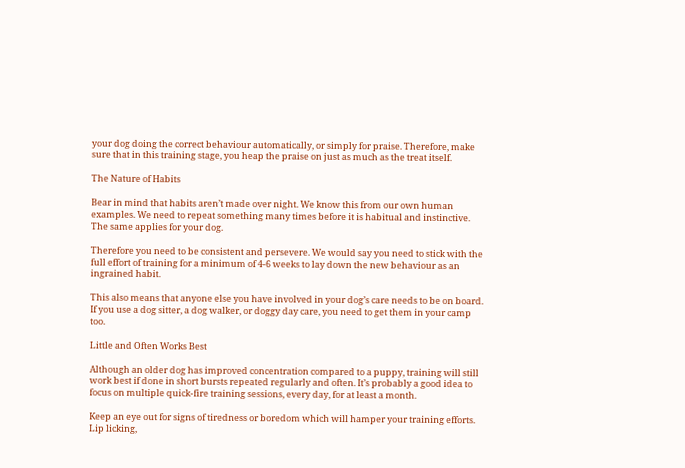your dog doing the correct behaviour automatically, or simply for praise. Therefore, make sure that in this training stage, you heap the praise on just as much as the treat itself.

The Nature of Habits

Bear in mind that habits aren’t made over night. We know this from our own human examples. We need to repeat something many times before it is habitual and instinctive. The same applies for your dog.

Therefore you need to be consistent and persevere. We would say you need to stick with the full effort of training for a minimum of 4-6 weeks to lay down the new behaviour as an ingrained habit.

This also means that anyone else you have involved in your dog’s care needs to be on board. If you use a dog sitter, a dog walker, or doggy day care, you need to get them in your camp too.

Little and Often Works Best

Although an older dog has improved concentration compared to a puppy, training will still work best if done in short bursts repeated regularly and often. It’s probably a good idea to focus on multiple quick-fire training sessions, every day, for at least a month.

Keep an eye out for signs of tiredness or boredom which will hamper your training efforts. Lip licking,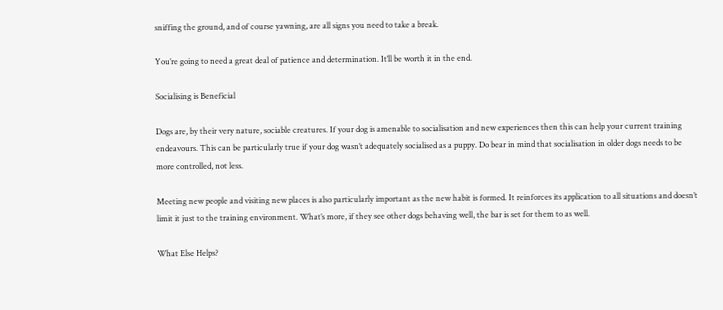sniffing the ground, and of course yawning, are all signs you need to take a break.

You’re going to need a great deal of patience and determination. It’ll be worth it in the end.

Socialising is Beneficial

Dogs are, by their very nature, sociable creatures. If your dog is amenable to socialisation and new experiences then this can help your current training endeavours. This can be particularly true if your dog wasn’t adequately socialised as a puppy. Do bear in mind that socialisation in older dogs needs to be more controlled, not less.

Meeting new people and visiting new places is also particularly important as the new habit is formed. It reinforces its application to all situations and doesn’t limit it just to the training environment. What’s more, if they see other dogs behaving well, the bar is set for them to as well.

What Else Helps?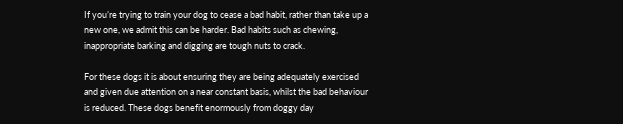If you’re trying to train your dog to cease a bad habit, rather than take up a new one, we admit this can be harder. Bad habits such as chewing, inappropriate barking and digging are tough nuts to crack.

For these dogs it is about ensuring they are being adequately exercised and given due attention on a near constant basis, whilst the bad behaviour is reduced. These dogs benefit enormously from doggy day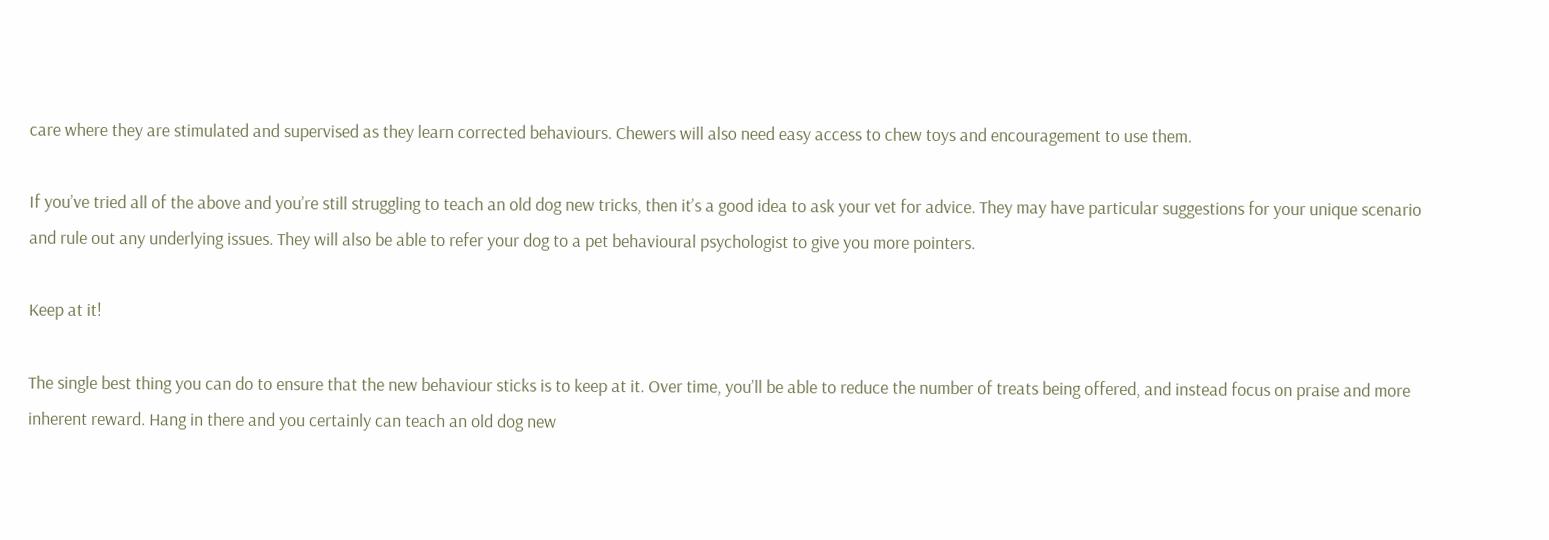care where they are stimulated and supervised as they learn corrected behaviours. Chewers will also need easy access to chew toys and encouragement to use them.

If you’ve tried all of the above and you’re still struggling to teach an old dog new tricks, then it’s a good idea to ask your vet for advice. They may have particular suggestions for your unique scenario and rule out any underlying issues. They will also be able to refer your dog to a pet behavioural psychologist to give you more pointers.

Keep at it!

The single best thing you can do to ensure that the new behaviour sticks is to keep at it. Over time, you’ll be able to reduce the number of treats being offered, and instead focus on praise and more inherent reward. Hang in there and you certainly can teach an old dog new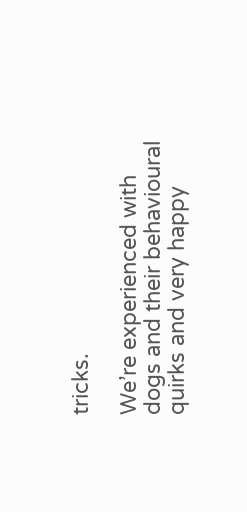tricks.

We’re experienced with dogs and their behavioural quirks and very happy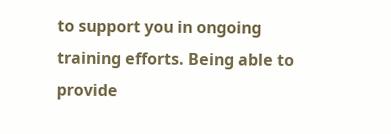to support you in ongoing training efforts. Being able to provide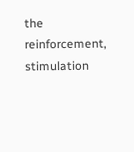the reinforcement, stimulation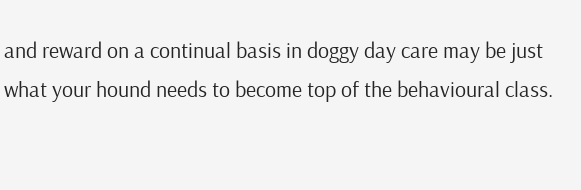and reward on a continual basis in doggy day care may be just what your hound needs to become top of the behavioural class.